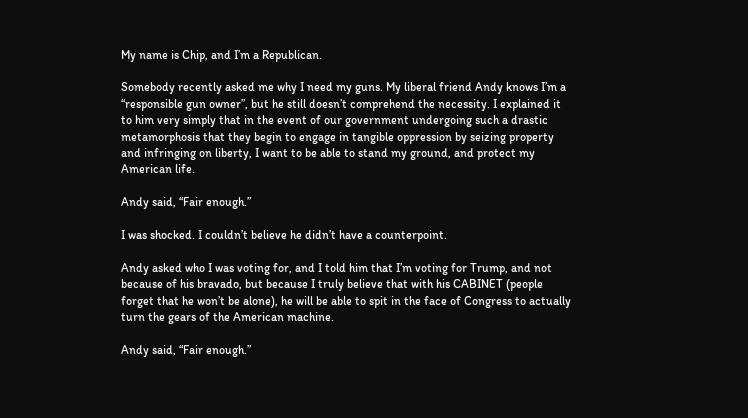My name is Chip, and I’m a Republican.

Somebody recently asked me why I need my guns. My liberal friend Andy knows I’m a “responsible gun owner”, but he still doesn’t comprehend the necessity. I explained it to him very simply that in the event of our government undergoing such a drastic metamorphosis that they begin to engage in tangible oppression by seizing property and infringing on liberty, I want to be able to stand my ground, and protect my American life.

Andy said, “Fair enough.”

I was shocked. I couldn’t believe he didn’t have a counterpoint.

Andy asked who I was voting for, and I told him that I’m voting for Trump, and not because of his bravado, but because I truly believe that with his CABINET (people forget that he won’t be alone), he will be able to spit in the face of Congress to actually turn the gears of the American machine.

Andy said, “Fair enough.”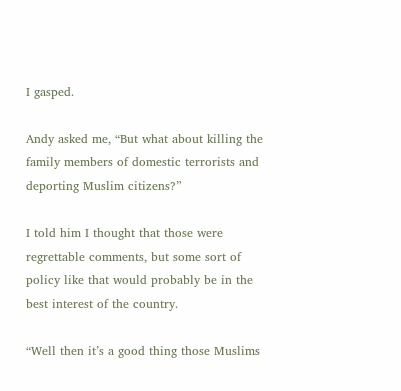I gasped.

Andy asked me, “But what about killing the family members of domestic terrorists and deporting Muslim citizens?”

I told him I thought that those were regrettable comments, but some sort of policy like that would probably be in the best interest of the country.

“Well then it’s a good thing those Muslims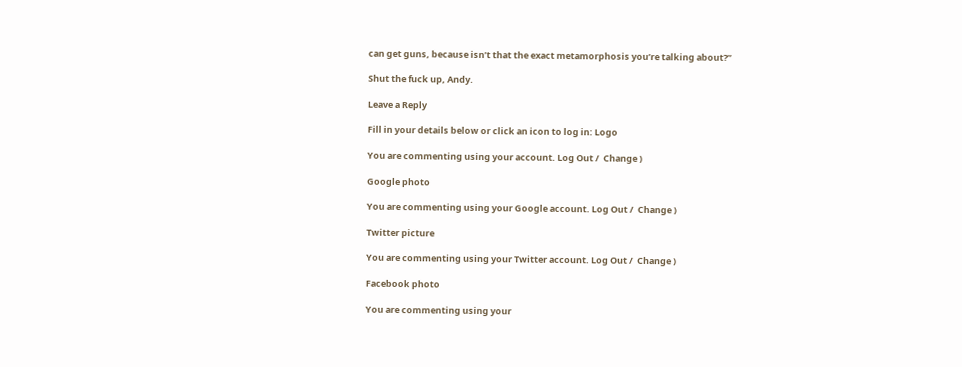can get guns, because isn’t that the exact metamorphosis you’re talking about?”

Shut the fuck up, Andy.

Leave a Reply

Fill in your details below or click an icon to log in: Logo

You are commenting using your account. Log Out /  Change )

Google photo

You are commenting using your Google account. Log Out /  Change )

Twitter picture

You are commenting using your Twitter account. Log Out /  Change )

Facebook photo

You are commenting using your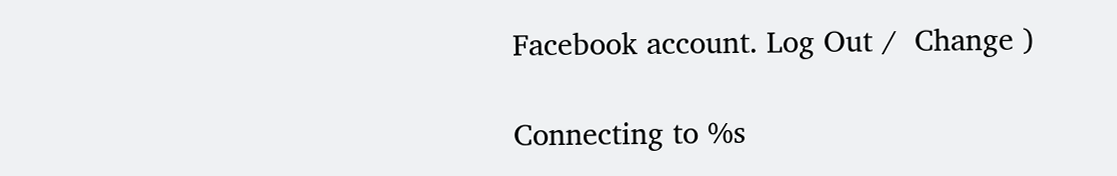Facebook account. Log Out /  Change )

Connecting to %s